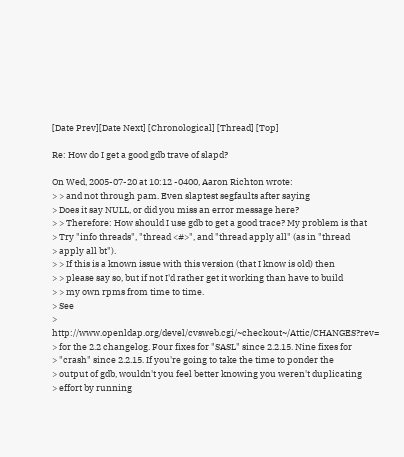[Date Prev][Date Next] [Chronological] [Thread] [Top]

Re: How do I get a good gdb trave of slapd?

On Wed, 2005-07-20 at 10:12 -0400, Aaron Richton wrote:
> > and not through pam. Even slaptest segfaults after saying
> Does it say NULL, or did you miss an error message here?
> > Therefore: How should I use gdb to get a good trace? My problem is that
> Try "info threads", "thread <#>", and "thread apply all" (as in "thread
> apply all bt").
> > If this is a known issue with this version (that I know is old) then
> > please say so, but if not I'd rather get it working than have to build
> > my own rpms from time to time.
> See
> http://www.openldap.org/devel/cvsweb.cgi/~checkout~/Attic/CHANGES?rev=
> for the 2.2 changelog. Four fixes for "SASL" since 2.2.15. Nine fixes for
> "crash" since 2.2.15. If you're going to take the time to ponder the
> output of gdb, wouldn't you feel better knowing you weren't duplicating
> effort by running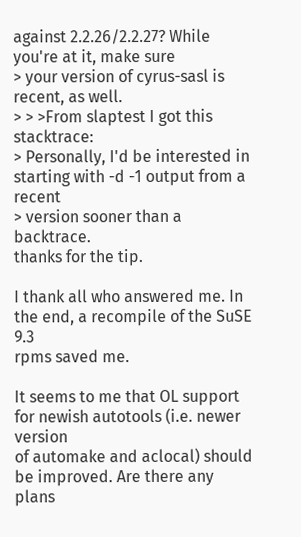against 2.2.26/2.2.27? While you're at it, make sure
> your version of cyrus-sasl is recent, as well.
> > >From slaptest I got this stacktrace:
> Personally, I'd be interested in starting with -d -1 output from a recent
> version sooner than a backtrace.
thanks for the tip.

I thank all who answered me. In the end, a recompile of the SuSE 9.3
rpms saved me.

It seems to me that OL support for newish autotools (i.e. newer version
of automake and aclocal) should be improved. Are there any plans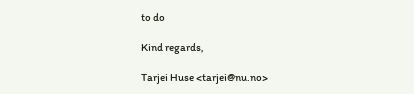to do

Kind regards,

Tarjei Huse <tarjei@nu.no>